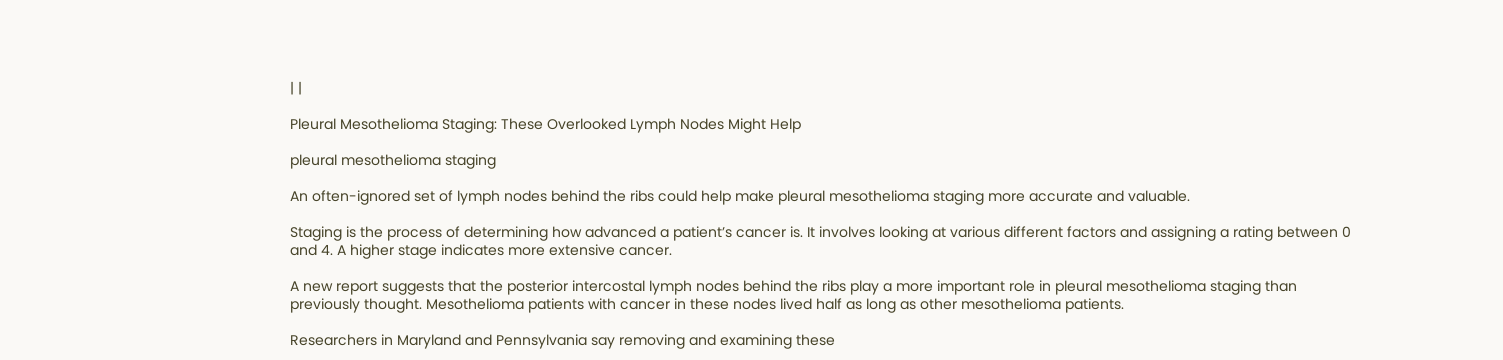| |

Pleural Mesothelioma Staging: These Overlooked Lymph Nodes Might Help

pleural mesothelioma staging

An often-ignored set of lymph nodes behind the ribs could help make pleural mesothelioma staging more accurate and valuable.

Staging is the process of determining how advanced a patient’s cancer is. It involves looking at various different factors and assigning a rating between 0 and 4. A higher stage indicates more extensive cancer.

A new report suggests that the posterior intercostal lymph nodes behind the ribs play a more important role in pleural mesothelioma staging than previously thought. Mesothelioma patients with cancer in these nodes lived half as long as other mesothelioma patients.

Researchers in Maryland and Pennsylvania say removing and examining these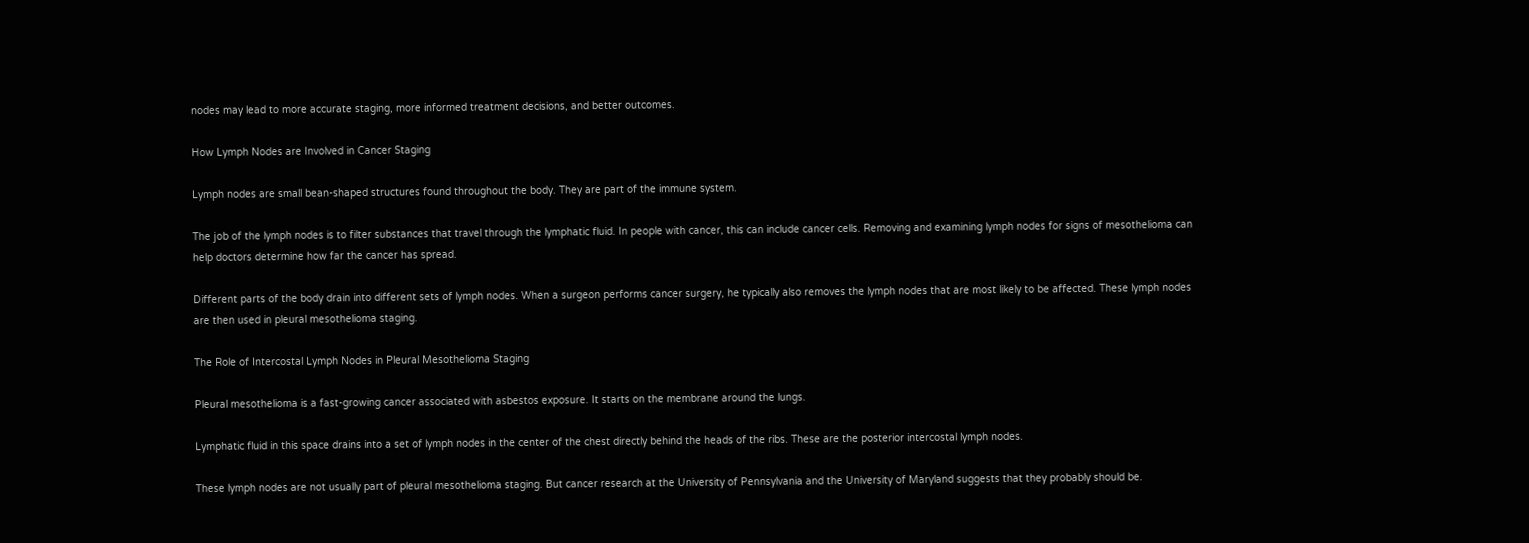nodes may lead to more accurate staging, more informed treatment decisions, and better outcomes.

How Lymph Nodes are Involved in Cancer Staging

Lymph nodes are small bean-shaped structures found throughout the body. They are part of the immune system.

The job of the lymph nodes is to filter substances that travel through the lymphatic fluid. In people with cancer, this can include cancer cells. Removing and examining lymph nodes for signs of mesothelioma can help doctors determine how far the cancer has spread.

Different parts of the body drain into different sets of lymph nodes. When a surgeon performs cancer surgery, he typically also removes the lymph nodes that are most likely to be affected. These lymph nodes are then used in pleural mesothelioma staging.

The Role of Intercostal Lymph Nodes in Pleural Mesothelioma Staging

Pleural mesothelioma is a fast-growing cancer associated with asbestos exposure. It starts on the membrane around the lungs.

Lymphatic fluid in this space drains into a set of lymph nodes in the center of the chest directly behind the heads of the ribs. These are the posterior intercostal lymph nodes.

These lymph nodes are not usually part of pleural mesothelioma staging. But cancer research at the University of Pennsylvania and the University of Maryland suggests that they probably should be.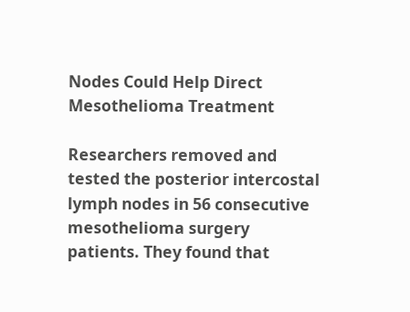Nodes Could Help Direct Mesothelioma Treatment

Researchers removed and tested the posterior intercostal lymph nodes in 56 consecutive mesothelioma surgery patients. They found that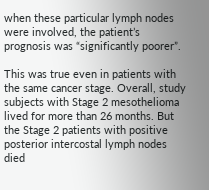when these particular lymph nodes were involved, the patient’s prognosis was “significantly poorer”.

This was true even in patients with the same cancer stage. Overall, study subjects with Stage 2 mesothelioma lived for more than 26 months. But the Stage 2 patients with positive posterior intercostal lymph nodes died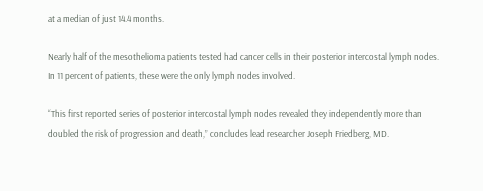at a median of just 14.4 months.

Nearly half of the mesothelioma patients tested had cancer cells in their posterior intercostal lymph nodes. In 11 percent of patients, these were the only lymph nodes involved.

“This first reported series of posterior intercostal lymph nodes revealed they independently more than doubled the risk of progression and death,” concludes lead researcher Joseph Friedberg, MD.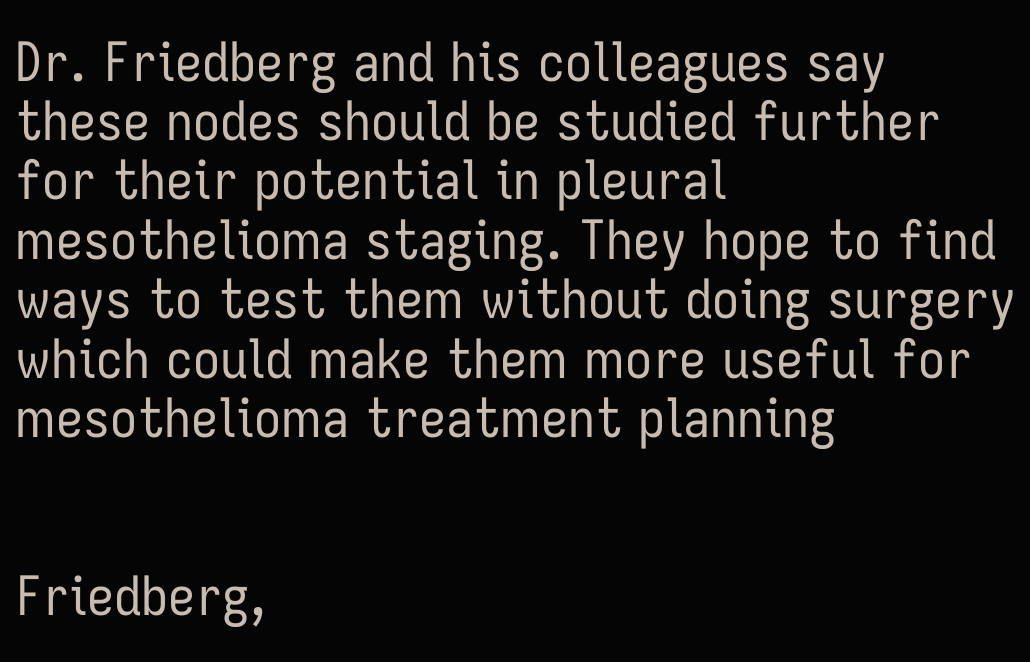Dr. Friedberg and his colleagues say these nodes should be studied further for their potential in pleural mesothelioma staging. They hope to find ways to test them without doing surgery which could make them more useful for mesothelioma treatment planning


Friedberg,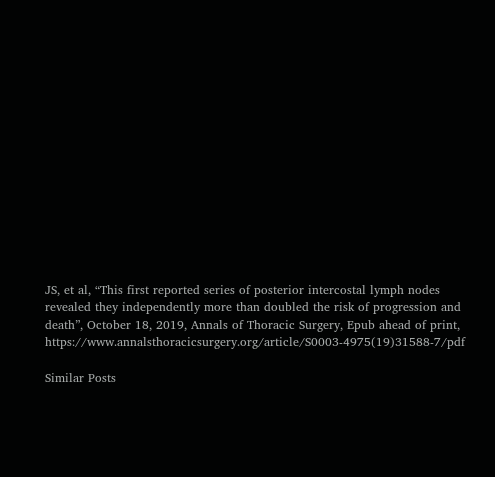JS, et al, “This first reported series of posterior intercostal lymph nodes revealed they independently more than doubled the risk of progression and death”, October 18, 2019, Annals of Thoracic Surgery, Epub ahead of print, https://www.annalsthoracicsurgery.org/article/S0003-4975(19)31588-7/pdf

Similar Posts